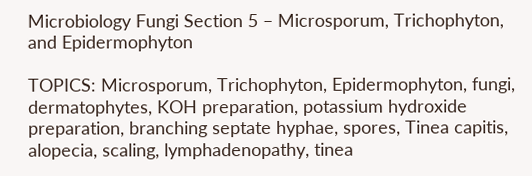Microbiology Fungi Section 5 – Microsporum, Trichophyton, and Epidermophyton

TOPICS: Microsporum, Trichophyton, Epidermophyton, fungi, dermatophytes, KOH preparation, potassium hydroxide preparation, branching septate hyphae, spores, Tinea capitis, alopecia, scaling, lymphadenopathy, tinea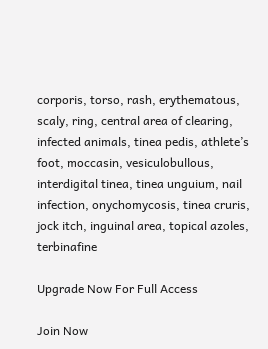corporis, torso, rash, erythematous, scaly, ring, central area of clearing, infected animals, tinea pedis, athlete’s foot, moccasin, vesiculobullous, interdigital tinea, tinea unguium, nail infection, onychomycosis, tinea cruris, jock itch, inguinal area, topical azoles, terbinafine

Upgrade Now For Full Access

Join Now